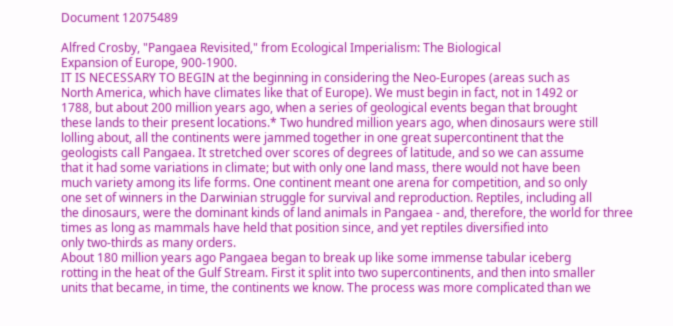Document 12075489

Alfred Crosby, "Pangaea Revisited," from Ecological Imperialism: The Biological
Expansion of Europe, 900-1900.
IT IS NECESSARY TO BEGIN at the beginning in considering the Neo-Europes (areas such as
North America, which have climates like that of Europe). We must begin in fact, not in 1492 or
1788, but about 200 million years ago, when a series of geological events began that brought
these lands to their present locations.* Two hundred million years ago, when dinosaurs were still
lolling about, all the continents were jammed together in one great supercontinent that the
geologists call Pangaea. It stretched over scores of degrees of latitude, and so we can assume
that it had some variations in climate; but with only one land mass, there would not have been
much variety among its life forms. One continent meant one arena for competition, and so only
one set of winners in the Darwinian struggle for survival and reproduction. Reptiles, including all
the dinosaurs, were the dominant kinds of land animals in Pangaea - and, therefore, the world for three times as long as mammals have held that position since, and yet reptiles diversified into
only two-thirds as many orders.
About 180 million years ago Pangaea began to break up like some immense tabular iceberg
rotting in the heat of the Gulf Stream. First it split into two supercontinents, and then into smaller
units that became, in time, the continents we know. The process was more complicated than we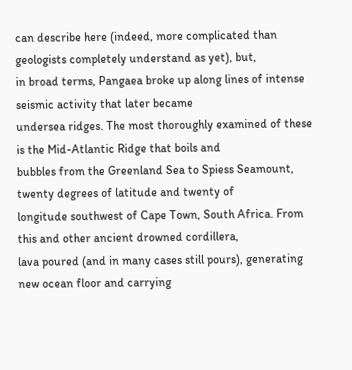can describe here (indeed, more complicated than geologists completely understand as yet), but,
in broad terms, Pangaea broke up along lines of intense seismic activity that later became
undersea ridges. The most thoroughly examined of these is the Mid-Atlantic Ridge that boils and
bubbles from the Greenland Sea to Spiess Seamount, twenty degrees of latitude and twenty of
longitude southwest of Cape Town, South Africa. From this and other ancient drowned cordillera,
lava poured (and in many cases still pours), generating new ocean floor and carrying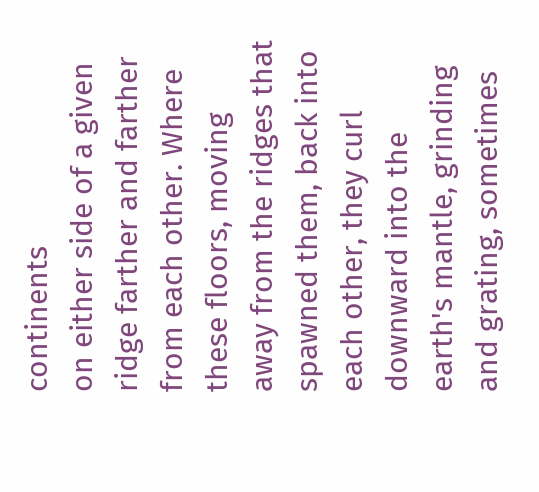continents
on either side of a given ridge farther and farther from each other. Where these floors, moving
away from the ridges that spawned them, back into each other, they curl downward into the
earth's mantle, grinding and grating, sometimes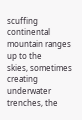scuffing continental mountain ranges up to the
skies, sometimes creating underwater trenches, the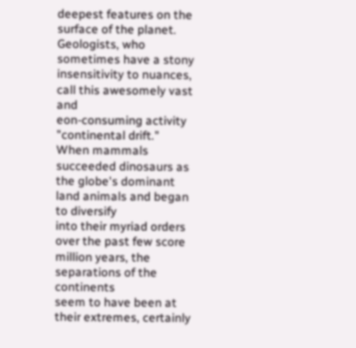deepest features on the surface of the planet.
Geologists, who sometimes have a stony insensitivity to nuances, call this awesomely vast and
eon-consuming activity "continental drift."
When mammals succeeded dinosaurs as the globe's dominant land animals and began to diversify
into their myriad orders over the past few score million years, the separations of the continents
seem to have been at their extremes, certainly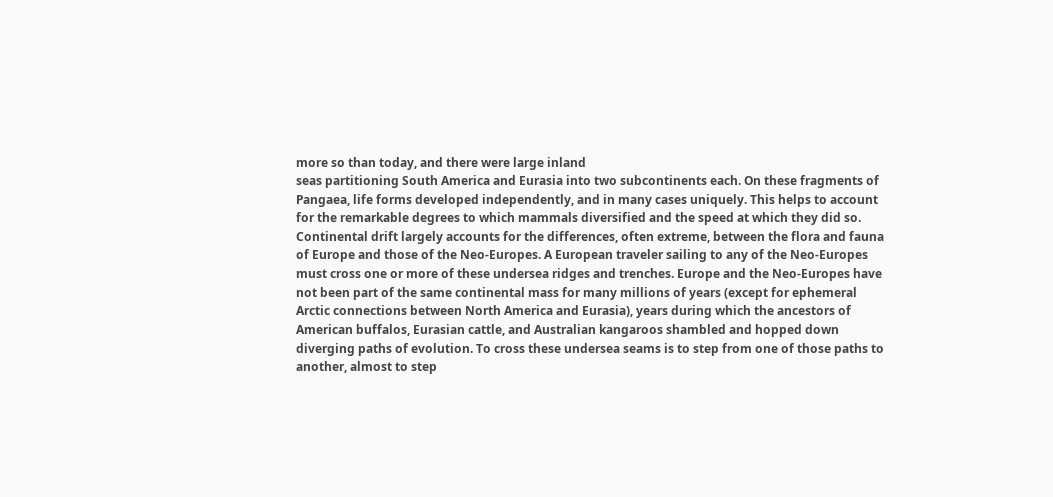more so than today, and there were large inland
seas partitioning South America and Eurasia into two subcontinents each. On these fragments of
Pangaea, life forms developed independently, and in many cases uniquely. This helps to account
for the remarkable degrees to which mammals diversified and the speed at which they did so.
Continental drift largely accounts for the differences, often extreme, between the flora and fauna
of Europe and those of the Neo-Europes. A European traveler sailing to any of the Neo-Europes
must cross one or more of these undersea ridges and trenches. Europe and the Neo-Europes have
not been part of the same continental mass for many millions of years (except for ephemeral
Arctic connections between North America and Eurasia), years during which the ancestors of
American buffalos, Eurasian cattle, and Australian kangaroos shambled and hopped down
diverging paths of evolution. To cross these undersea seams is to step from one of those paths to
another, almost to step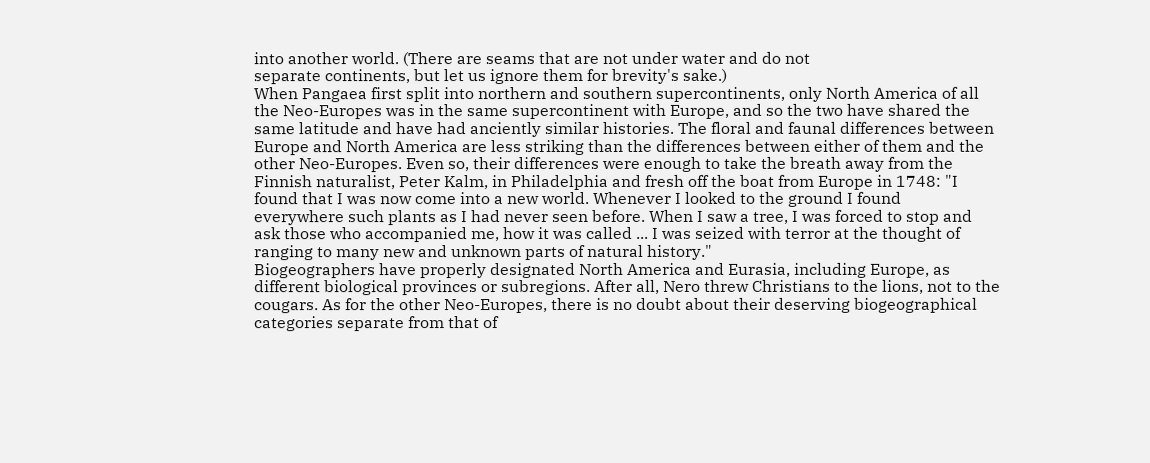into another world. (There are seams that are not under water and do not
separate continents, but let us ignore them for brevity's sake.)
When Pangaea first split into northern and southern supercontinents, only North America of all
the Neo-Europes was in the same supercontinent with Europe, and so the two have shared the
same latitude and have had anciently similar histories. The floral and faunal differences between
Europe and North America are less striking than the differences between either of them and the
other Neo-Europes. Even so, their differences were enough to take the breath away from the
Finnish naturalist, Peter Kalm, in Philadelphia and fresh off the boat from Europe in 1748: "I
found that I was now come into a new world. Whenever I looked to the ground I found
everywhere such plants as I had never seen before. When I saw a tree, I was forced to stop and
ask those who accompanied me, how it was called ... I was seized with terror at the thought of
ranging to many new and unknown parts of natural history."
Biogeographers have properly designated North America and Eurasia, including Europe, as
different biological provinces or subregions. After all, Nero threw Christians to the lions, not to the
cougars. As for the other Neo-Europes, there is no doubt about their deserving biogeographical
categories separate from that of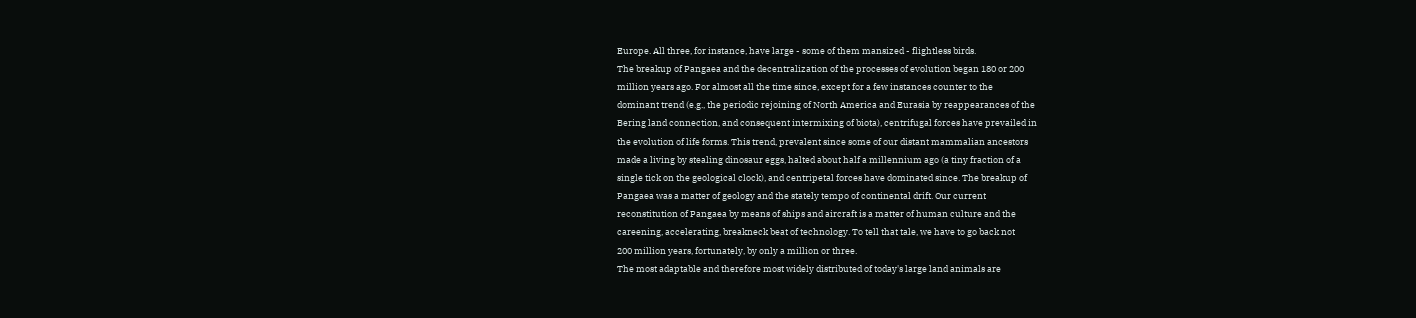Europe. All three, for instance, have large - some of them mansized - flightless birds.
The breakup of Pangaea and the decentralization of the processes of evolution began 180 or 200
million years ago. For almost all the time since, except for a few instances counter to the
dominant trend (e.g., the periodic rejoining of North America and Eurasia by reappearances of the
Bering land connection, and consequent intermixing of biota), centrifugal forces have prevailed in
the evolution of life forms. This trend, prevalent since some of our distant mammalian ancestors
made a living by stealing dinosaur eggs, halted about half a millennium ago (a tiny fraction of a
single tick on the geological clock), and centripetal forces have dominated since. The breakup of
Pangaea was a matter of geology and the stately tempo of continental drift. Our current
reconstitution of Pangaea by means of ships and aircraft is a matter of human culture and the
careening, accelerating, breakneck beat of technology. To tell that tale, we have to go back not
200 million years, fortunately, by only a million or three.
The most adaptable and therefore most widely distributed of today's large land animals are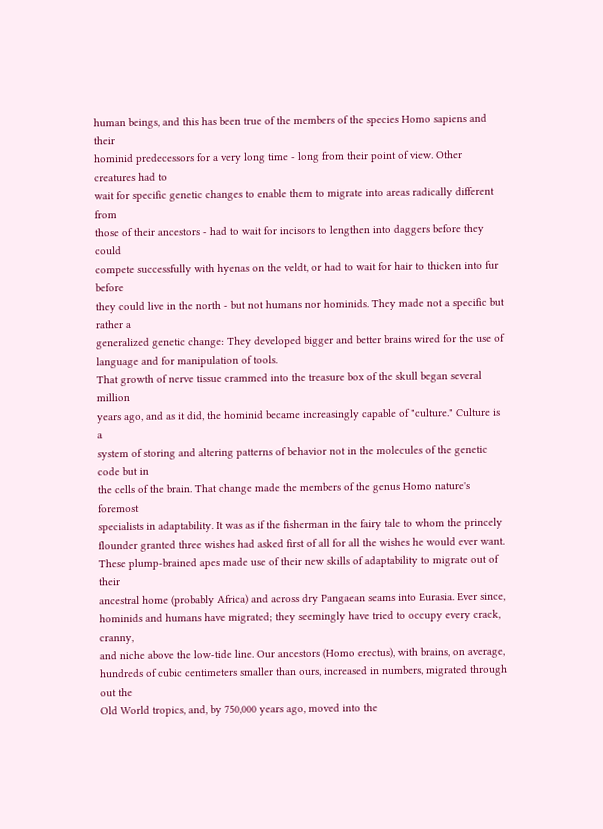human beings, and this has been true of the members of the species Homo sapiens and their
hominid predecessors for a very long time - long from their point of view. Other creatures had to
wait for specific genetic changes to enable them to migrate into areas radically different from
those of their ancestors - had to wait for incisors to lengthen into daggers before they could
compete successfully with hyenas on the veldt, or had to wait for hair to thicken into fur before
they could live in the north - but not humans nor hominids. They made not a specific but rather a
generalized genetic change: They developed bigger and better brains wired for the use of
language and for manipulation of tools.
That growth of nerve tissue crammed into the treasure box of the skull began several million
years ago, and as it did, the hominid became increasingly capable of "culture." Culture is a
system of storing and altering patterns of behavior not in the molecules of the genetic code but in
the cells of the brain. That change made the members of the genus Homo nature's foremost
specialists in adaptability. It was as if the fisherman in the fairy tale to whom the princely
flounder granted three wishes had asked first of all for all the wishes he would ever want.
These plump-brained apes made use of their new skills of adaptability to migrate out of their
ancestral home (probably Africa) and across dry Pangaean seams into Eurasia. Ever since,
hominids and humans have migrated; they seemingly have tried to occupy every crack, cranny,
and niche above the low-tide line. Our ancestors (Homo erectus), with brains, on average,
hundreds of cubic centimeters smaller than ours, increased in numbers, migrated through out the
Old World tropics, and, by 750,000 years ago, moved into the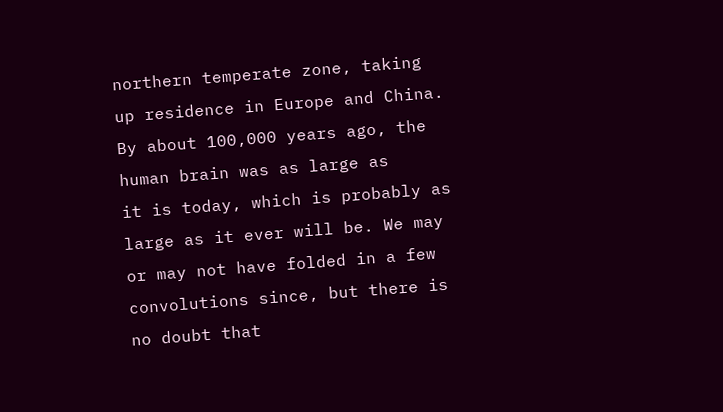northern temperate zone, taking
up residence in Europe and China. By about 100,000 years ago, the human brain was as large as
it is today, which is probably as large as it ever will be. We may or may not have folded in a few
convolutions since, but there is no doubt that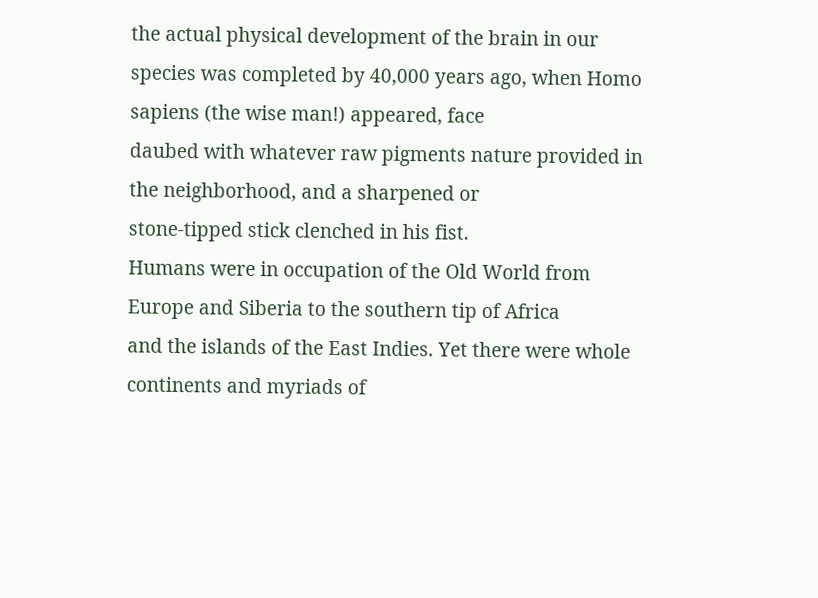the actual physical development of the brain in our
species was completed by 40,000 years ago, when Homo sapiens (the wise man!) appeared, face
daubed with whatever raw pigments nature provided in the neighborhood, and a sharpened or
stone-tipped stick clenched in his fist.
Humans were in occupation of the Old World from Europe and Siberia to the southern tip of Africa
and the islands of the East Indies. Yet there were whole continents and myriads of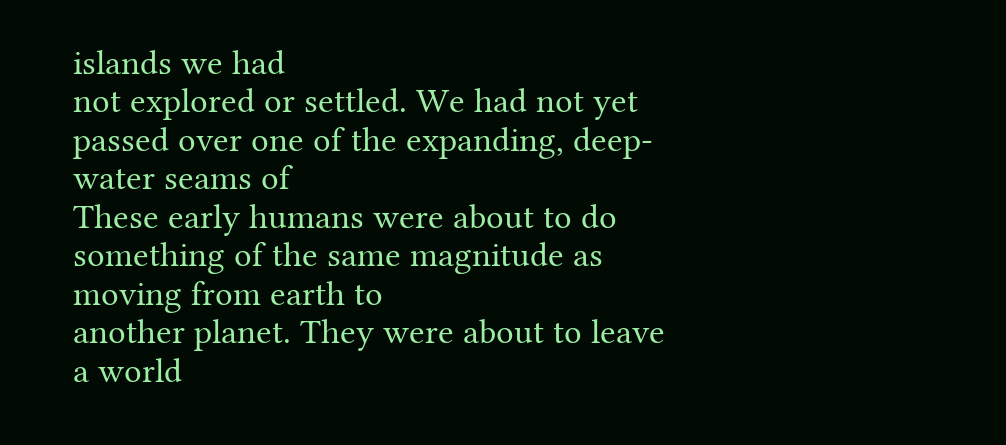islands we had
not explored or settled. We had not yet passed over one of the expanding, deep-water seams of
These early humans were about to do something of the same magnitude as moving from earth to
another planet. They were about to leave a world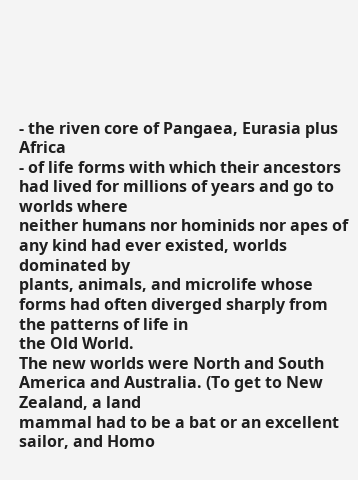- the riven core of Pangaea, Eurasia plus Africa
- of life forms with which their ancestors had lived for millions of years and go to worlds where
neither humans nor hominids nor apes of any kind had ever existed, worlds dominated by
plants, animals, and microlife whose forms had often diverged sharply from the patterns of life in
the Old World.
The new worlds were North and South America and Australia. (To get to New Zealand, a land
mammal had to be a bat or an excellent sailor, and Homo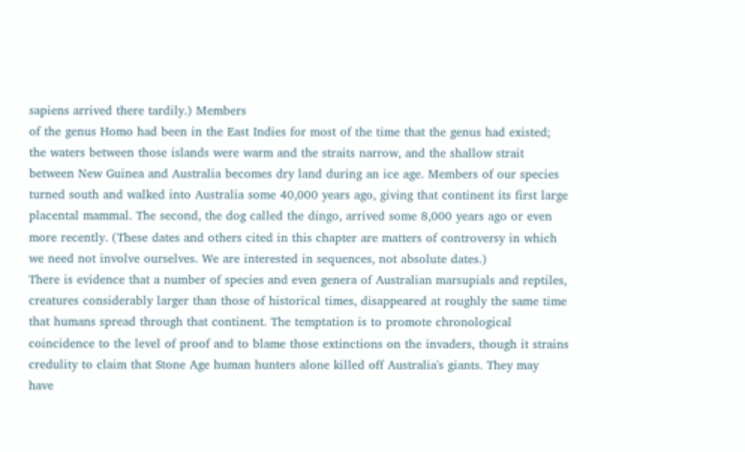sapiens arrived there tardily.) Members
of the genus Homo had been in the East Indies for most of the time that the genus had existed;
the waters between those islands were warm and the straits narrow, and the shallow strait
between New Guinea and Australia becomes dry land during an ice age. Members of our species
turned south and walked into Australia some 40,000 years ago, giving that continent its first large
placental mammal. The second, the dog called the dingo, arrived some 8,000 years ago or even
more recently. (These dates and others cited in this chapter are matters of controversy in which
we need not involve ourselves. We are interested in sequences, not absolute dates.)
There is evidence that a number of species and even genera of Australian marsupials and reptiles,
creatures considerably larger than those of historical times, disappeared at roughly the same time
that humans spread through that continent. The temptation is to promote chronological
coincidence to the level of proof and to blame those extinctions on the invaders, though it strains
credulity to claim that Stone Age human hunters alone killed off Australia's giants. They may
have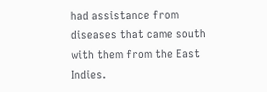had assistance from diseases that came south with them from the East Indies.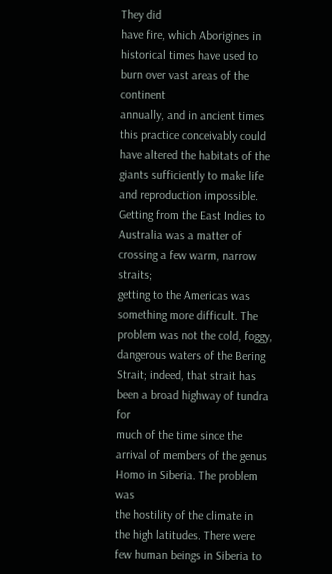They did
have fire, which Aborigines in historical times have used to burn over vast areas of the continent
annually, and in ancient times this practice conceivably could have altered the habitats of the
giants sufficiently to make life and reproduction impossible.
Getting from the East Indies to Australia was a matter of crossing a few warm, narrow straits;
getting to the Americas was something more difficult. The problem was not the cold, foggy,
dangerous waters of the Bering Strait; indeed, that strait has been a broad highway of tundra for
much of the time since the arrival of members of the genus Homo in Siberia. The problem was
the hostility of the climate in the high latitudes. There were few human beings in Siberia to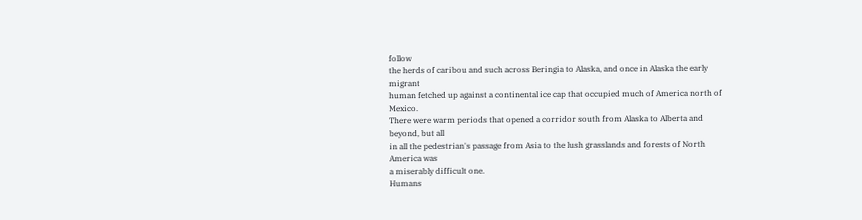follow
the herds of caribou and such across Beringia to Alaska, and once in Alaska the early migrant
human fetched up against a continental ice cap that occupied much of America north of Mexico.
There were warm periods that opened a corridor south from Alaska to Alberta and beyond, but all
in all the pedestrian's passage from Asia to the lush grasslands and forests of North America was
a miserably difficult one.
Humans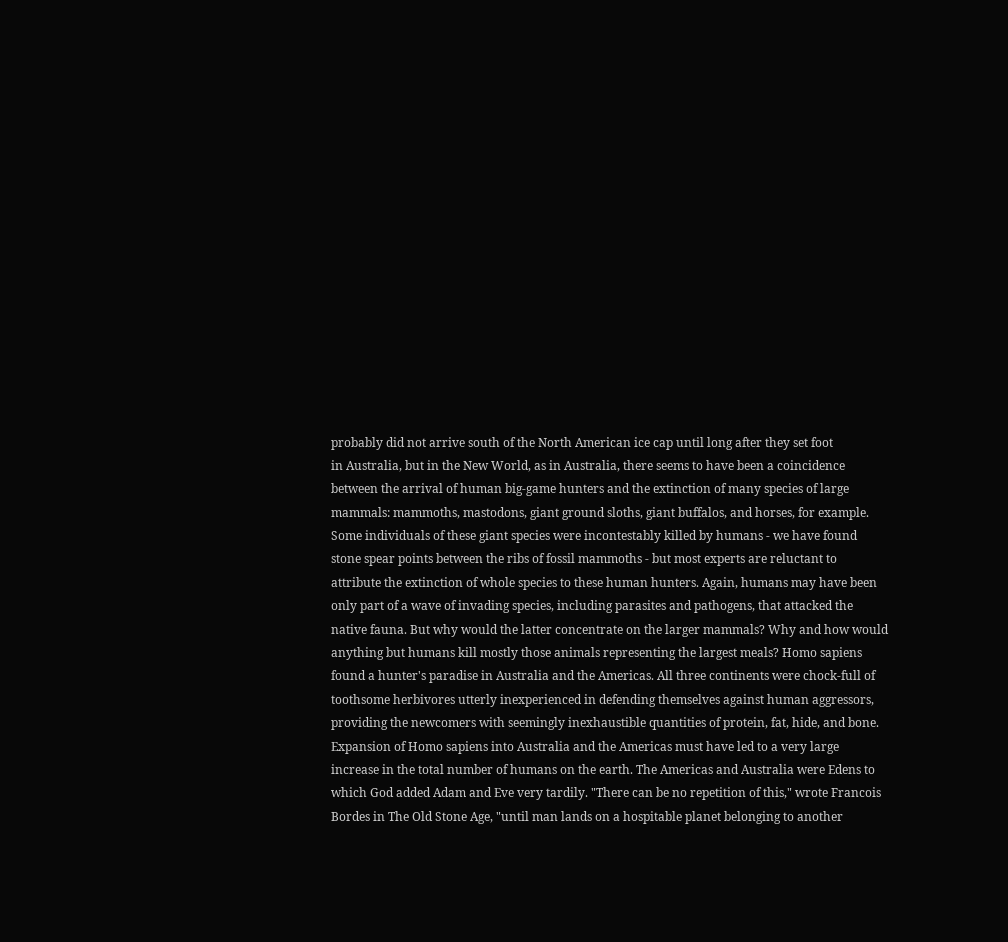probably did not arrive south of the North American ice cap until long after they set foot
in Australia, but in the New World, as in Australia, there seems to have been a coincidence
between the arrival of human big-game hunters and the extinction of many species of large
mammals: mammoths, mastodons, giant ground sloths, giant buffalos, and horses, for example.
Some individuals of these giant species were incontestably killed by humans - we have found
stone spear points between the ribs of fossil mammoths - but most experts are reluctant to
attribute the extinction of whole species to these human hunters. Again, humans may have been
only part of a wave of invading species, including parasites and pathogens, that attacked the
native fauna. But why would the latter concentrate on the larger mammals? Why and how would
anything but humans kill mostly those animals representing the largest meals? Homo sapiens
found a hunter's paradise in Australia and the Americas. All three continents were chock-full of
toothsome herbivores utterly inexperienced in defending themselves against human aggressors,
providing the newcomers with seemingly inexhaustible quantities of protein, fat, hide, and bone.
Expansion of Homo sapiens into Australia and the Americas must have led to a very large
increase in the total number of humans on the earth. The Americas and Australia were Edens to
which God added Adam and Eve very tardily. "There can be no repetition of this," wrote Francois
Bordes in The Old Stone Age, "until man lands on a hospitable planet belonging to another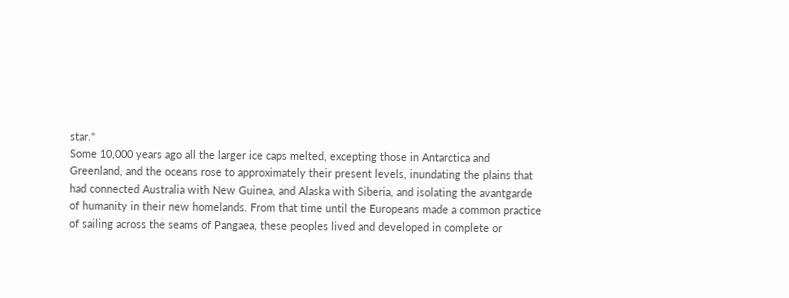star."
Some 10,000 years ago all the larger ice caps melted, excepting those in Antarctica and
Greenland, and the oceans rose to approximately their present levels, inundating the plains that
had connected Australia with New Guinea, and Alaska with Siberia, and isolating the avantgarde
of humanity in their new homelands. From that time until the Europeans made a common practice
of sailing across the seams of Pangaea, these peoples lived and developed in complete or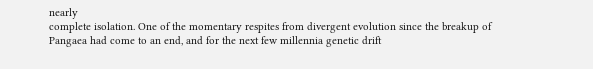nearly
complete isolation. One of the momentary respites from divergent evolution since the breakup of
Pangaea had come to an end, and for the next few millennia genetic drift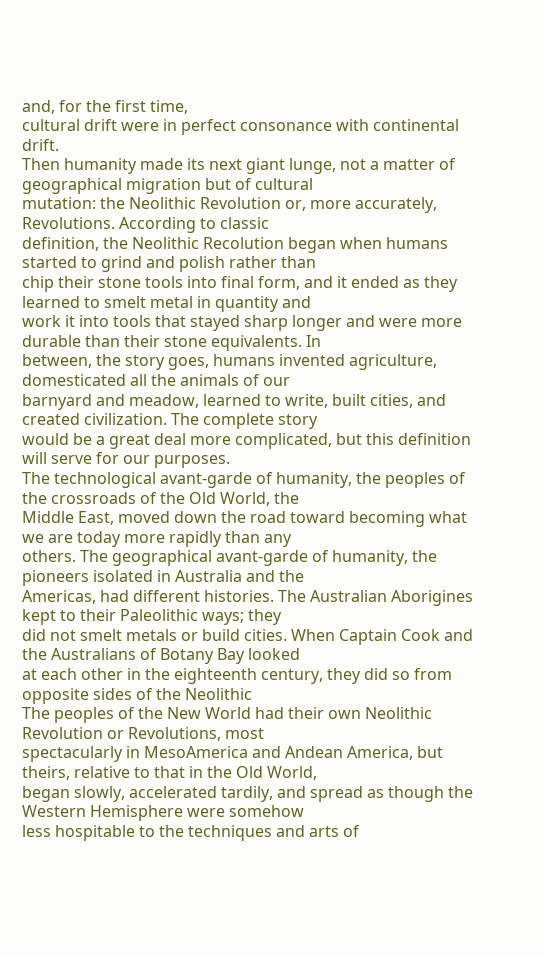and, for the first time,
cultural drift were in perfect consonance with continental drift.
Then humanity made its next giant lunge, not a matter of geographical migration but of cultural
mutation: the Neolithic Revolution or, more accurately, Revolutions. According to classic
definition, the Neolithic Recolution began when humans started to grind and polish rather than
chip their stone tools into final form, and it ended as they learned to smelt metal in quantity and
work it into tools that stayed sharp longer and were more durable than their stone equivalents. In
between, the story goes, humans invented agriculture, domesticated all the animals of our
barnyard and meadow, learned to write, built cities, and created civilization. The complete story
would be a great deal more complicated, but this definition will serve for our purposes.
The technological avant-garde of humanity, the peoples of the crossroads of the Old World, the
Middle East, moved down the road toward becoming what we are today more rapidly than any
others. The geographical avant-garde of humanity, the pioneers isolated in Australia and the
Americas, had different histories. The Australian Aborigines kept to their Paleolithic ways; they
did not smelt metals or build cities. When Captain Cook and the Australians of Botany Bay looked
at each other in the eighteenth century, they did so from opposite sides of the Neolithic
The peoples of the New World had their own Neolithic Revolution or Revolutions, most
spectacularly in MesoAmerica and Andean America, but theirs, relative to that in the Old World,
began slowly, accelerated tardily, and spread as though the Western Hemisphere were somehow
less hospitable to the techniques and arts of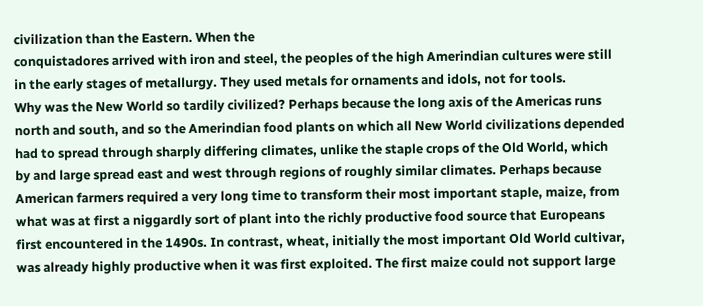civilization than the Eastern. When the
conquistadores arrived with iron and steel, the peoples of the high Amerindian cultures were still
in the early stages of metallurgy. They used metals for ornaments and idols, not for tools.
Why was the New World so tardily civilized? Perhaps because the long axis of the Americas runs
north and south, and so the Amerindian food plants on which all New World civilizations depended
had to spread through sharply differing climates, unlike the staple crops of the Old World, which
by and large spread east and west through regions of roughly similar climates. Perhaps because
American farmers required a very long time to transform their most important staple, maize, from
what was at first a niggardly sort of plant into the richly productive food source that Europeans
first encountered in the 1490s. In contrast, wheat, initially the most important Old World cultivar,
was already highly productive when it was first exploited. The first maize could not support large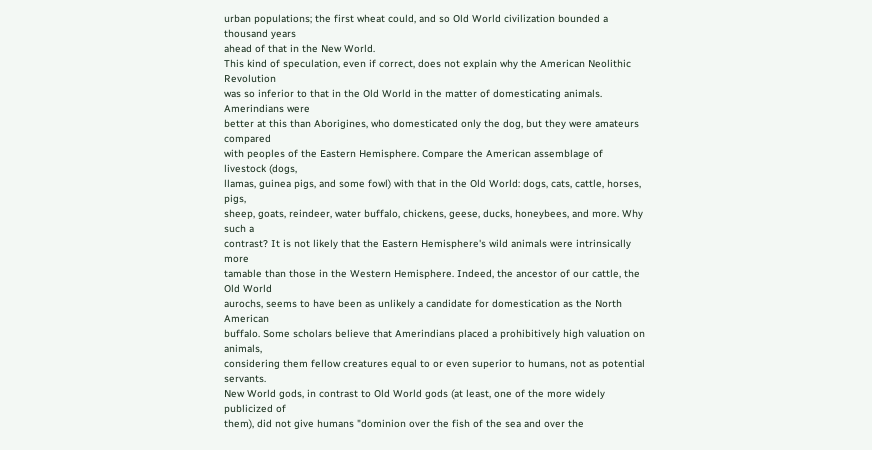urban populations; the first wheat could, and so Old World civilization bounded a thousand years
ahead of that in the New World.
This kind of speculation, even if correct, does not explain why the American Neolithic Revolution
was so inferior to that in the Old World in the matter of domesticating animals. Amerindians were
better at this than Aborigines, who domesticated only the dog, but they were amateurs compared
with peoples of the Eastern Hemisphere. Compare the American assemblage of livestock (dogs,
llamas, guinea pigs, and some fowl) with that in the Old World: dogs, cats, cattle, horses, pigs,
sheep, goats, reindeer, water buffalo, chickens, geese, ducks, honeybees, and more. Why such a
contrast? It is not likely that the Eastern Hemisphere's wild animals were intrinsically more
tamable than those in the Western Hemisphere. Indeed, the ancestor of our cattle, the Old World
aurochs, seems to have been as unlikely a candidate for domestication as the North American
buffalo. Some scholars believe that Amerindians placed a prohibitively high valuation on animals,
considering them fellow creatures equal to or even superior to humans, not as potential servants.
New World gods, in contrast to Old World gods (at least, one of the more widely publicized of
them), did not give humans "dominion over the fish of the sea and over the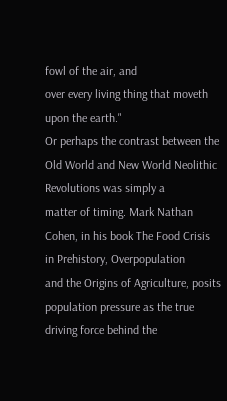fowl of the air, and
over every living thing that moveth upon the earth."
Or perhaps the contrast between the Old World and New World Neolithic Revolutions was simply a
matter of timing. Mark Nathan Cohen, in his book The Food Crisis in Prehistory, Overpopulation
and the Origins of Agriculture, posits population pressure as the true driving force behind the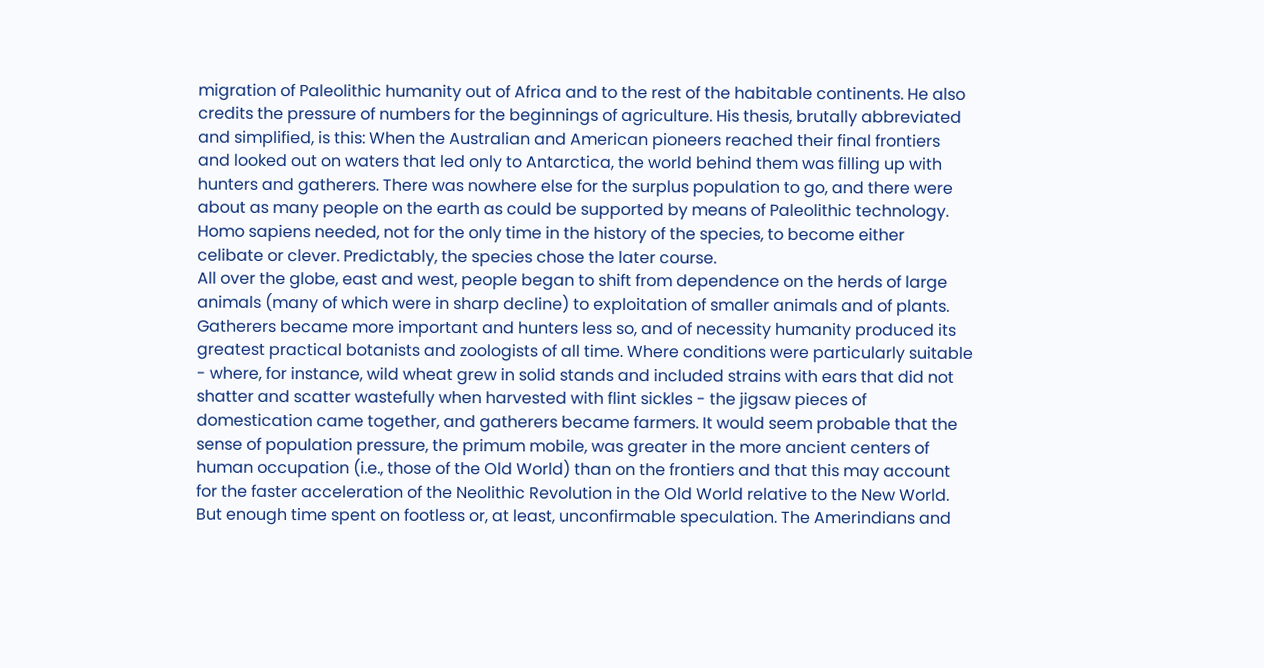migration of Paleolithic humanity out of Africa and to the rest of the habitable continents. He also
credits the pressure of numbers for the beginnings of agriculture. His thesis, brutally abbreviated
and simplified, is this: When the Australian and American pioneers reached their final frontiers
and looked out on waters that led only to Antarctica, the world behind them was filling up with
hunters and gatherers. There was nowhere else for the surplus population to go, and there were
about as many people on the earth as could be supported by means of Paleolithic technology.
Homo sapiens needed, not for the only time in the history of the species, to become either
celibate or clever. Predictably, the species chose the later course.
All over the globe, east and west, people began to shift from dependence on the herds of large
animals (many of which were in sharp decline) to exploitation of smaller animals and of plants.
Gatherers became more important and hunters less so, and of necessity humanity produced its
greatest practical botanists and zoologists of all time. Where conditions were particularly suitable
- where, for instance, wild wheat grew in solid stands and included strains with ears that did not
shatter and scatter wastefully when harvested with flint sickles - the jigsaw pieces of
domestication came together, and gatherers became farmers. It would seem probable that the
sense of population pressure, the primum mobile, was greater in the more ancient centers of
human occupation (i.e., those of the Old World) than on the frontiers and that this may account
for the faster acceleration of the Neolithic Revolution in the Old World relative to the New World.
But enough time spent on footless or, at least, unconfirmable speculation. The Amerindians and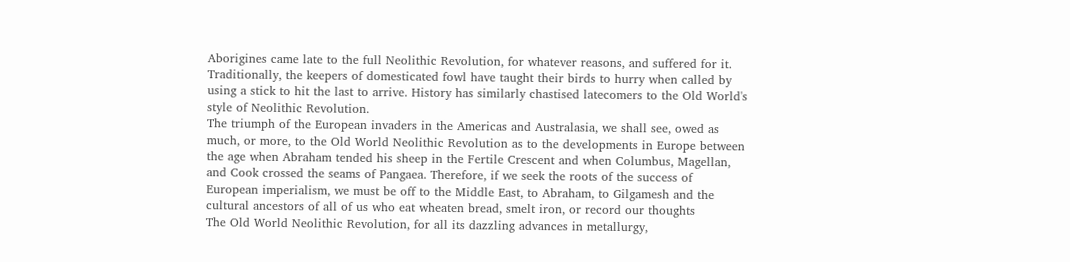Aborigines came late to the full Neolithic Revolution, for whatever reasons, and suffered for it.
Traditionally, the keepers of domesticated fowl have taught their birds to hurry when called by
using a stick to hit the last to arrive. History has similarly chastised latecomers to the Old World's
style of Neolithic Revolution.
The triumph of the European invaders in the Americas and Australasia, we shall see, owed as
much, or more, to the Old World Neolithic Revolution as to the developments in Europe between
the age when Abraham tended his sheep in the Fertile Crescent and when Columbus, Magellan,
and Cook crossed the seams of Pangaea. Therefore, if we seek the roots of the success of
European imperialism, we must be off to the Middle East, to Abraham, to Gilgamesh and the
cultural ancestors of all of us who eat wheaten bread, smelt iron, or record our thoughts
The Old World Neolithic Revolution, for all its dazzling advances in metallurgy,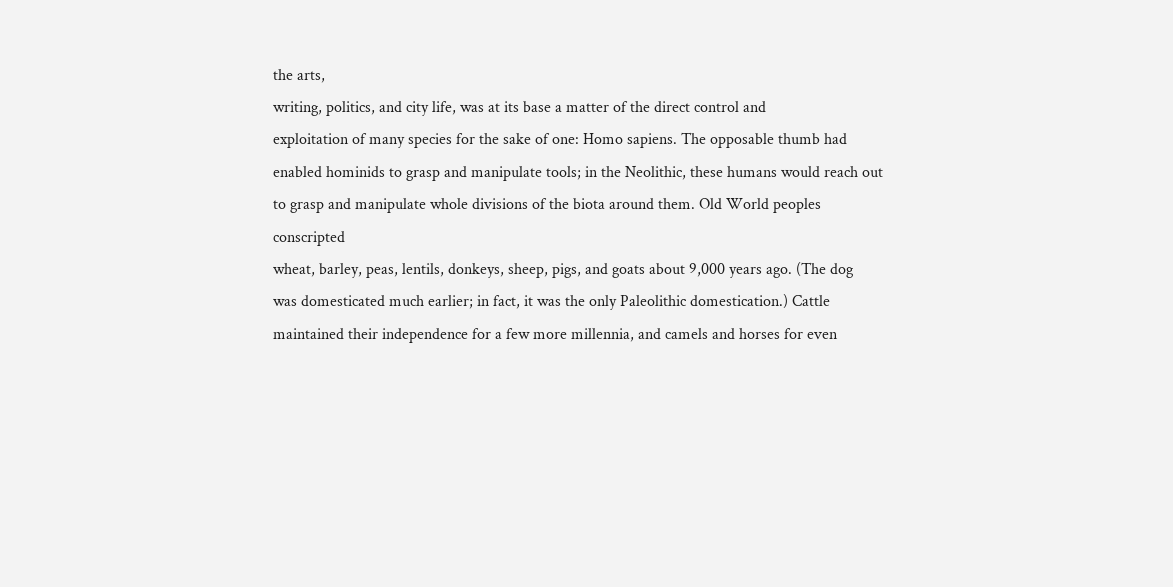the arts,
writing, politics, and city life, was at its base a matter of the direct control and
exploitation of many species for the sake of one: Homo sapiens. The opposable thumb had
enabled hominids to grasp and manipulate tools; in the Neolithic, these humans would reach out
to grasp and manipulate whole divisions of the biota around them. Old World peoples conscripted
wheat, barley, peas, lentils, donkeys, sheep, pigs, and goats about 9,000 years ago. (The dog
was domesticated much earlier; in fact, it was the only Paleolithic domestication.) Cattle
maintained their independence for a few more millennia, and camels and horses for even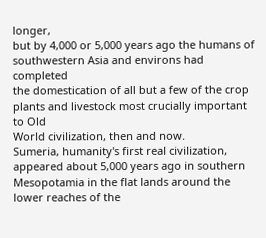longer,
but by 4,000 or 5,000 years ago the humans of southwestern Asia and environs had completed
the domestication of all but a few of the crop plants and livestock most crucially important to Old
World civilization, then and now.
Sumeria, humanity's first real civilization, appeared about 5,000 years ago in southern
Mesopotamia in the flat lands around the lower reaches of the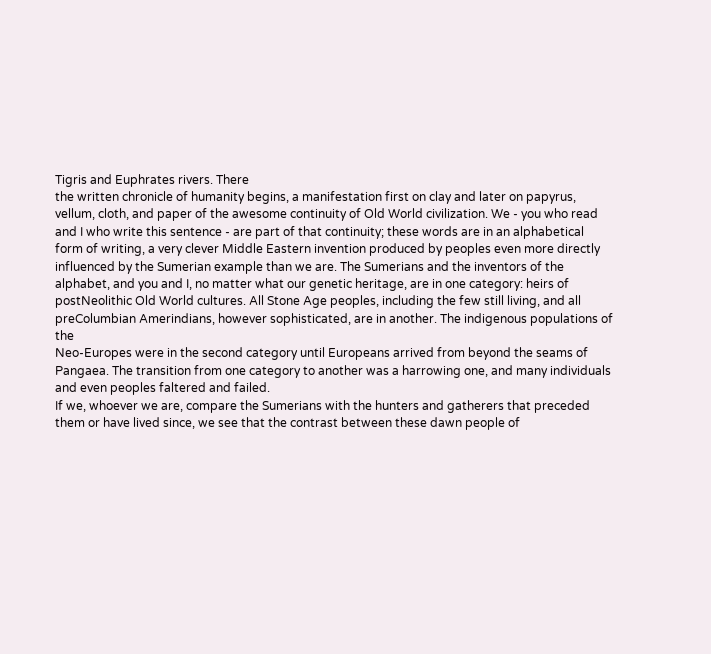Tigris and Euphrates rivers. There
the written chronicle of humanity begins, a manifestation first on clay and later on papyrus,
vellum, cloth, and paper of the awesome continuity of Old World civilization. We - you who read
and I who write this sentence - are part of that continuity; these words are in an alphabetical
form of writing, a very clever Middle Eastern invention produced by peoples even more directly
influenced by the Sumerian example than we are. The Sumerians and the inventors of the
alphabet, and you and I, no matter what our genetic heritage, are in one category: heirs of postNeolithic Old World cultures. All Stone Age peoples, including the few still living, and all preColumbian Amerindians, however sophisticated, are in another. The indigenous populations of the
Neo-Europes were in the second category until Europeans arrived from beyond the seams of
Pangaea. The transition from one category to another was a harrowing one, and many individuals
and even peoples faltered and failed.
If we, whoever we are, compare the Sumerians with the hunters and gatherers that preceded
them or have lived since, we see that the contrast between these dawn people of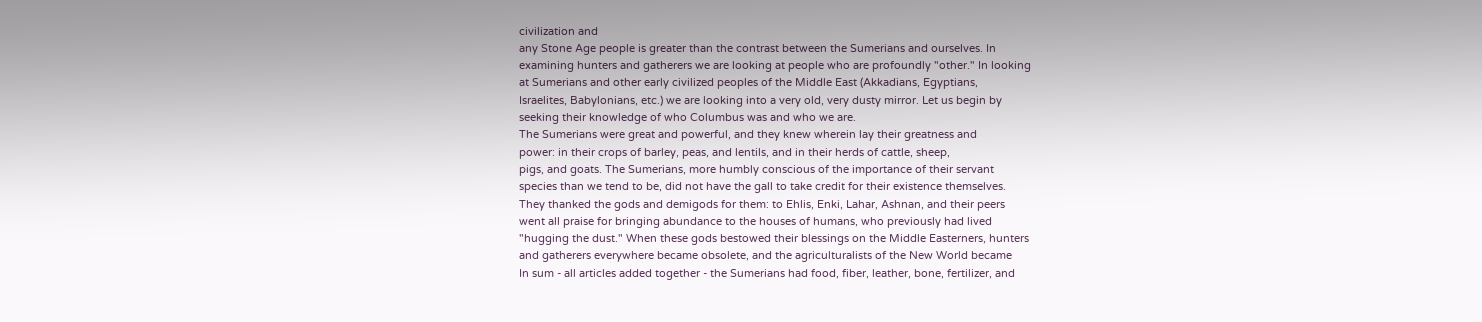civilization and
any Stone Age people is greater than the contrast between the Sumerians and ourselves. In
examining hunters and gatherers we are looking at people who are profoundly "other." In looking
at Sumerians and other early civilized peoples of the Middle East (Akkadians, Egyptians,
Israelites, Babylonians, etc.) we are looking into a very old, very dusty mirror. Let us begin by
seeking their knowledge of who Columbus was and who we are.
The Sumerians were great and powerful, and they knew wherein lay their greatness and
power: in their crops of barley, peas, and lentils, and in their herds of cattle, sheep,
pigs, and goats. The Sumerians, more humbly conscious of the importance of their servant
species than we tend to be, did not have the gall to take credit for their existence themselves.
They thanked the gods and demigods for them: to Ehlis, Enki, Lahar, Ashnan, and their peers
went all praise for bringing abundance to the houses of humans, who previously had lived
"hugging the dust." When these gods bestowed their blessings on the Middle Easterners, hunters
and gatherers everywhere became obsolete, and the agriculturalists of the New World became
In sum - all articles added together - the Sumerians had food, fiber, leather, bone, fertilizer, and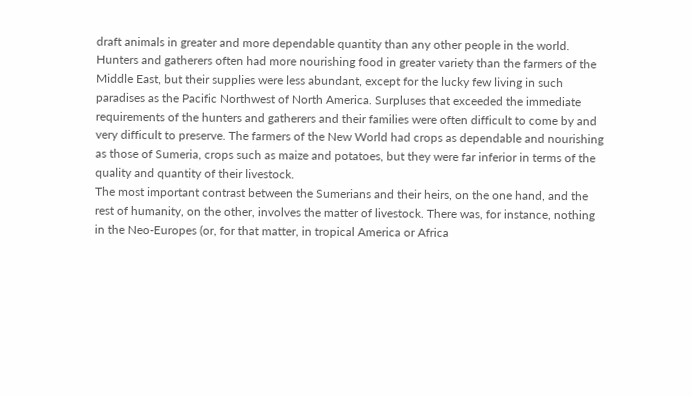draft animals in greater and more dependable quantity than any other people in the world.
Hunters and gatherers often had more nourishing food in greater variety than the farmers of the
Middle East, but their supplies were less abundant, except for the lucky few living in such
paradises as the Pacific Northwest of North America. Surpluses that exceeded the immediate
requirements of the hunters and gatherers and their families were often difficult to come by and
very difficult to preserve. The farmers of the New World had crops as dependable and nourishing
as those of Sumeria, crops such as maize and potatoes, but they were far inferior in terms of the
quality and quantity of their livestock.
The most important contrast between the Sumerians and their heirs, on the one hand, and the
rest of humanity, on the other, involves the matter of livestock. There was, for instance, nothing
in the Neo-Europes (or, for that matter, in tropical America or Africa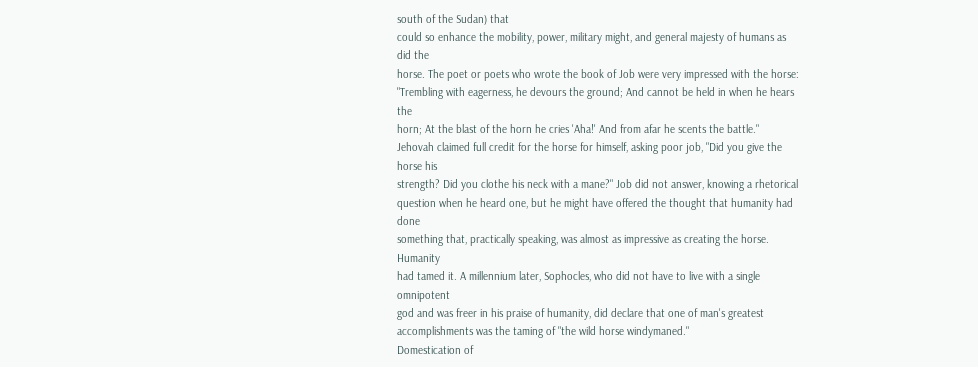south of the Sudan) that
could so enhance the mobility, power, military might, and general majesty of humans as did the
horse. The poet or poets who wrote the book of Job were very impressed with the horse:
"Trembling with eagerness, he devours the ground; And cannot be held in when he hears the
horn; At the blast of the horn he cries 'Aha!' And from afar he scents the battle."
Jehovah claimed full credit for the horse for himself, asking poor job, "Did you give the horse his
strength? Did you clothe his neck with a mane?" Job did not answer, knowing a rhetorical
question when he heard one, but he might have offered the thought that humanity had done
something that, practically speaking, was almost as impressive as creating the horse. Humanity
had tamed it. A millennium later, Sophocles, who did not have to live with a single omnipotent
god and was freer in his praise of humanity, did declare that one of man's greatest
accomplishments was the taming of "the wild horse windymaned."
Domestication of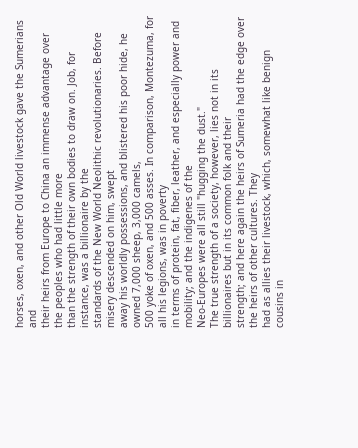horses, oxen, and other Old World livestock gave the Sumerians and
their heirs from Europe to China an immense advantage over the peoples who had little more
than the strength of their own bodies to draw on. Job, for instance, was a billionaire by the
standards of the New World Neolithic revolutionaries. Before misery descended on him, swept
away his worldly possessions, and blistered his poor hide, he owned 7,000 sheep, 3,000 camels,
500 yoke of oxen, and 500 asses. In comparison, Montezuma, for all his legions, was in poverty
in terms of protein, fat, fiber, leather, and especially power and mobility; and the indigenes of the
Neo-Europes were all still "hugging the dust."
The true strength of a society, however, lies not in its billionaires but in its common folk and their
strength; and here again the heirs of Sumeria had the edge over the heirs of other cultures. They
had as allies their livestock, which, somewhat like benign cousins in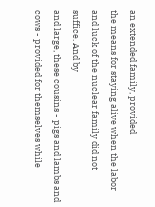an extended family, provided
the means for staying alive when the labor and luck of the nuclear family did not suffice. And by
and large, these cousins - pigs and lambs and cows - provided for themselves while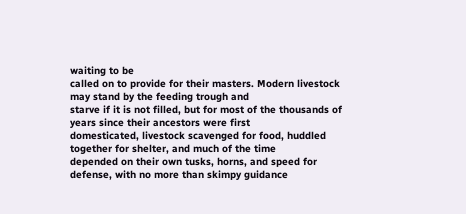waiting to be
called on to provide for their masters. Modern livestock may stand by the feeding trough and
starve if it is not filled, but for most of the thousands of years since their ancestors were first
domesticated, livestock scavenged for food, huddled together for shelter, and much of the time
depended on their own tusks, horns, and speed for defense, with no more than skimpy guidance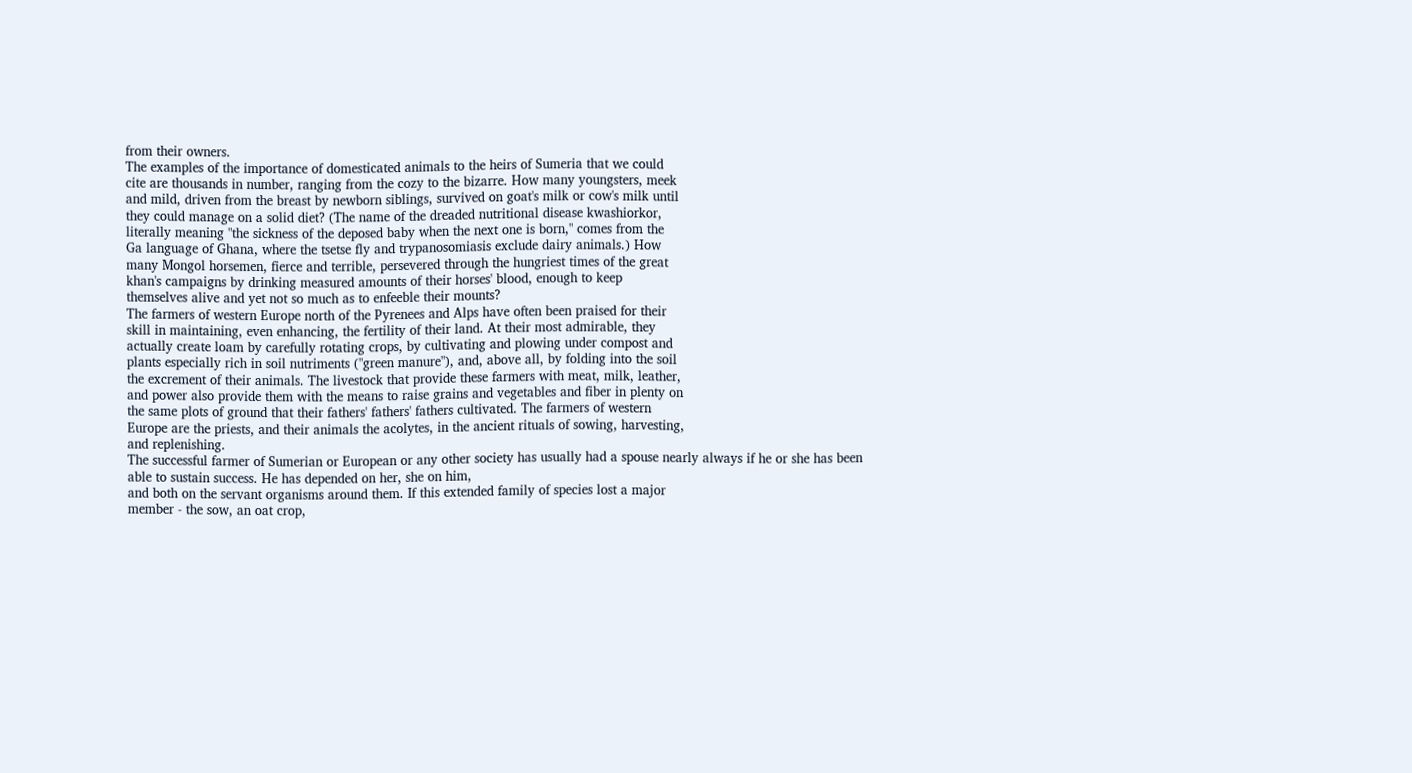from their owners.
The examples of the importance of domesticated animals to the heirs of Sumeria that we could
cite are thousands in number, ranging from the cozy to the bizarre. How many youngsters, meek
and mild, driven from the breast by newborn siblings, survived on goat's milk or cow's milk until
they could manage on a solid diet? (The name of the dreaded nutritional disease kwashiorkor,
literally meaning "the sickness of the deposed baby when the next one is born," comes from the
Ga language of Ghana, where the tsetse fly and trypanosomiasis exclude dairy animals.) How
many Mongol horsemen, fierce and terrible, persevered through the hungriest times of the great
khan's campaigns by drinking measured amounts of their horses' blood, enough to keep
themselves alive and yet not so much as to enfeeble their mounts?
The farmers of western Europe north of the Pyrenees and Alps have often been praised for their
skill in maintaining, even enhancing, the fertility of their land. At their most admirable, they
actually create loam by carefully rotating crops, by cultivating and plowing under compost and
plants especially rich in soil nutriments ("green manure"), and, above all, by folding into the soil
the excrement of their animals. The livestock that provide these farmers with meat, milk, leather,
and power also provide them with the means to raise grains and vegetables and fiber in plenty on
the same plots of ground that their fathers' fathers' fathers cultivated. The farmers of western
Europe are the priests, and their animals the acolytes, in the ancient rituals of sowing, harvesting,
and replenishing.
The successful farmer of Sumerian or European or any other society has usually had a spouse nearly always if he or she has been able to sustain success. He has depended on her, she on him,
and both on the servant organisms around them. If this extended family of species lost a major
member - the sow, an oat crop,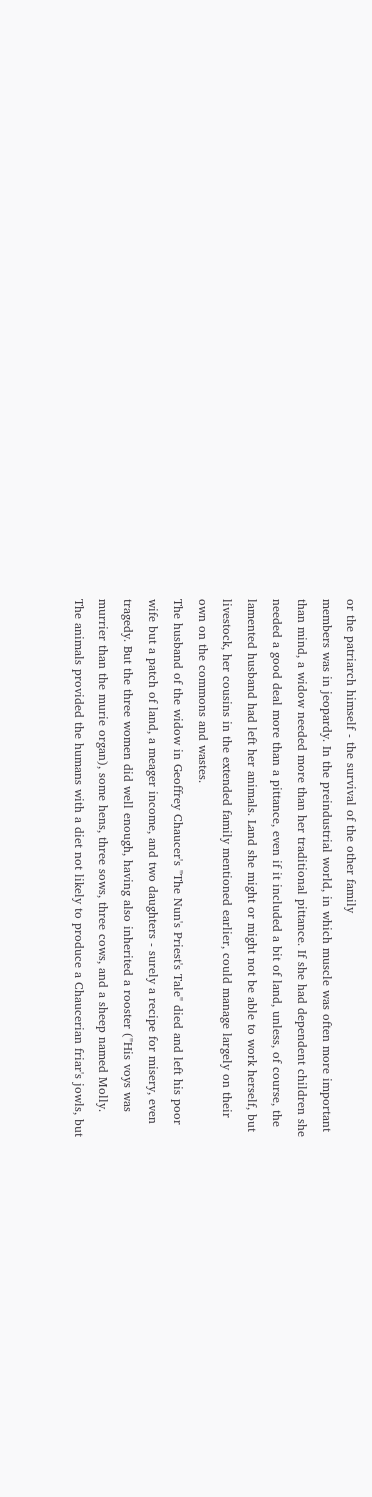or the patriarch himself - the survival of the other family
members was in jeopardy. In the preindustrial world, in which muscle was often more important
than mind, a widow needed more than her traditional pittance. If she had dependent children she
needed a good deal more than a pittance, even if it included a bit of land, unless, of course, the
lamented husband had left her animals. Land she might or might not be able to work herself, but
livestock, her cousins in the extended family mentioned earlier, could manage largely on their
own on the commons and wastes.
The husband of the widow in Geoffrey Chaucer's "The Nun's Priest's Tale" died and left his poor
wife but a patch of land, a meager income, and two daughters - surely a recipe for misery, even
tragedy. But the three women did well enough, having also inherited a rooster ("His voys was
murrier than the murie organ), some hens, three sows, three cows, and a sheep named Molly.
The animals provided the humans with a diet not likely to produce a Chaucerian friar's jowls, but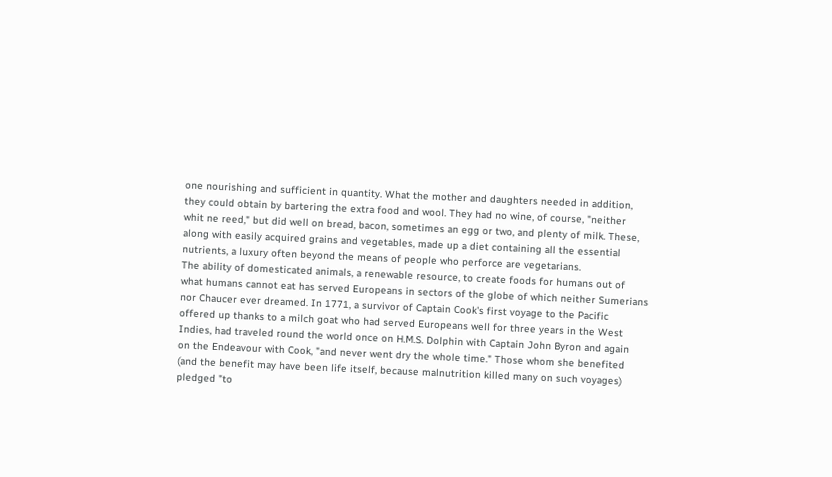one nourishing and sufficient in quantity. What the mother and daughters needed in addition,
they could obtain by bartering the extra food and wool. They had no wine, of course, "neither
whit ne reed," but did well on bread, bacon, sometimes an egg or two, and plenty of milk. These,
along with easily acquired grains and vegetables, made up a diet containing all the essential
nutrients, a luxury often beyond the means of people who perforce are vegetarians.
The ability of domesticated animals, a renewable resource, to create foods for humans out of
what humans cannot eat has served Europeans in sectors of the globe of which neither Sumerians
nor Chaucer ever dreamed. In 1771, a survivor of Captain Cook's first voyage to the Pacific
offered up thanks to a milch goat who had served Europeans well for three years in the West
Indies, had traveled round the world once on H.M.S. Dolphin with Captain John Byron and again
on the Endeavour with Cook, "and never went dry the whole time." Those whom she benefited
(and the benefit may have been life itself, because malnutrition killed many on such voyages)
pledged "to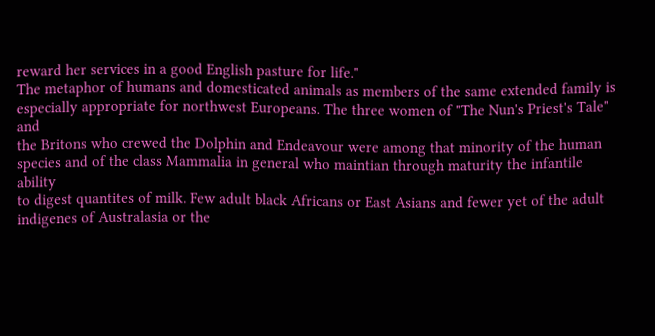reward her services in a good English pasture for life."
The metaphor of humans and domesticated animals as members of the same extended family is
especially appropriate for northwest Europeans. The three women of "The Nun's Priest's Tale" and
the Britons who crewed the Dolphin and Endeavour were among that minority of the human
species and of the class Mammalia in general who maintian through maturity the infantile ability
to digest quantites of milk. Few adult black Africans or East Asians and fewer yet of the adult
indigenes of Australasia or the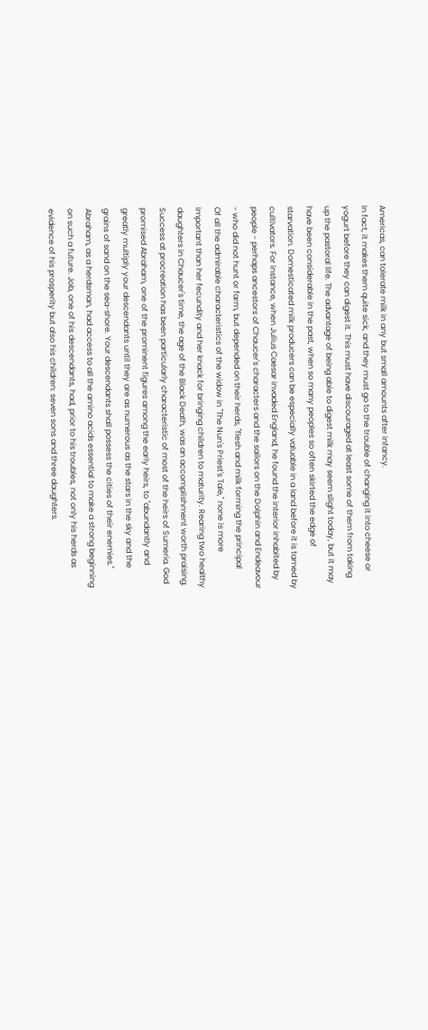Americas, can tolerate milk in any but small amounts after infancy.
In fact, it makes them quite sick, and they must go to the trouble of changing it into cheese or
yogurt before they can digest it. This must have discouraged at least some of them from taking
up the pastoral life. The advantage of being able to digest milk may seem slight today, but it may
have been considerable in the past, when so many peoples so often skirted the edge of
starvation. Domesticated milk producers can be especially valuable in a land before it is tamed by
cultivators. For instance, when Julius Caesar invaded England, he found the interior inhabited by
people - perhaps ancestors of Chaucer's characters and the sailors on the Dolphin and Endeavour
- who did not hunt or farm, but depended on their herds, "flesh and milk forming the principal
Of all the admirable characteristics of the widow in "The Nun's Priest's Tale," none is more
important than her fecundity and her knack for bringing children to maturity. Rearing two healthy
daughters in Chaucer's time, the age of the Black Death, was an accomplishment worth praising.
Success at procreation has been particularly characteristic of most of the heirs of Sumeria. God
promised Abraham, one of the prominent figures among the early heirs, to "abundantly and
greatly multiply your descendants until they are as numerous as the stars in the sky and the
grains of sand on the sea-shore. Your descendants shall possess the cities of their enemies."
Abraham, as a herdsman, had access to all the amino acids essential to make a strong beginning
on such a future. Job, one of his descendants, had, prior to his troubles, not only his herds as
evidence of his prosperity but also his children: seven sons and three daughters.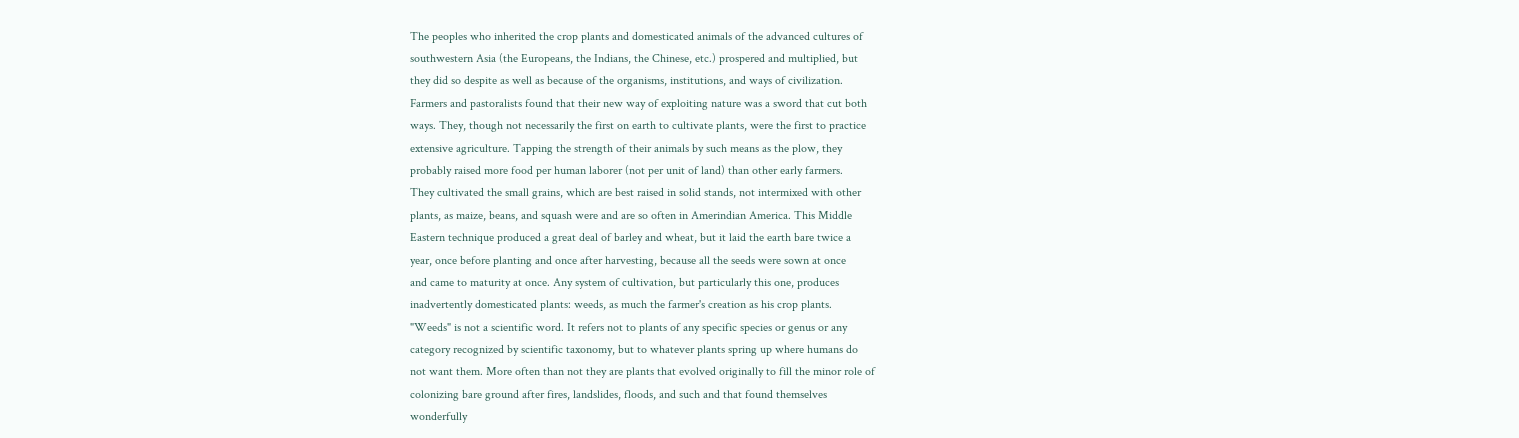The peoples who inherited the crop plants and domesticated animals of the advanced cultures of
southwestern Asia (the Europeans, the Indians, the Chinese, etc.) prospered and multiplied, but
they did so despite as well as because of the organisms, institutions, and ways of civilization.
Farmers and pastoralists found that their new way of exploiting nature was a sword that cut both
ways. They, though not necessarily the first on earth to cultivate plants, were the first to practice
extensive agriculture. Tapping the strength of their animals by such means as the plow, they
probably raised more food per human laborer (not per unit of land) than other early farmers.
They cultivated the small grains, which are best raised in solid stands, not intermixed with other
plants, as maize, beans, and squash were and are so often in Amerindian America. This Middle
Eastern technique produced a great deal of barley and wheat, but it laid the earth bare twice a
year, once before planting and once after harvesting, because all the seeds were sown at once
and came to maturity at once. Any system of cultivation, but particularly this one, produces
inadvertently domesticated plants: weeds, as much the farmer's creation as his crop plants.
"Weeds" is not a scientific word. It refers not to plants of any specific species or genus or any
category recognized by scientific taxonomy, but to whatever plants spring up where humans do
not want them. More often than not they are plants that evolved originally to fill the minor role of
colonizing bare ground after fires, landslides, floods, and such and that found themselves
wonderfully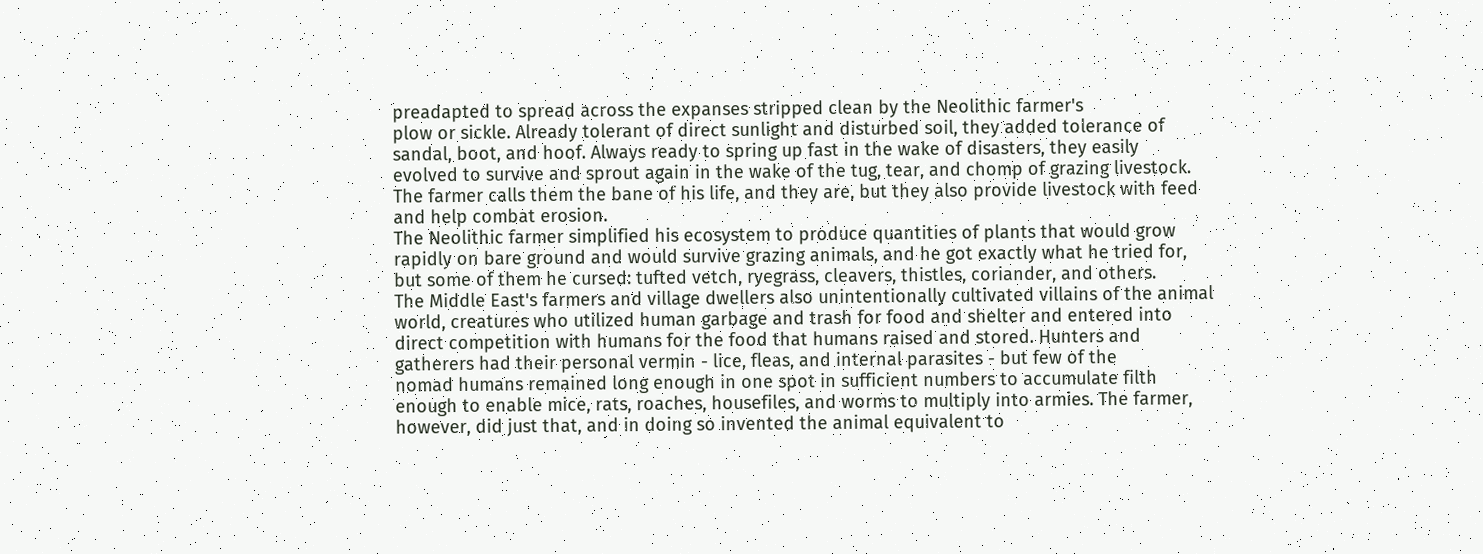preadapted to spread across the expanses stripped clean by the Neolithic farmer's
plow or sickle. Already tolerant of direct sunlight and disturbed soil, they added tolerance of
sandal, boot, and hoof. Always ready to spring up fast in the wake of disasters, they easily
evolved to survive and sprout again in the wake of the tug, tear, and chomp of grazing livestock.
The farmer calls them the bane of his life, and they are, but they also provide livestock with feed
and help combat erosion.
The Neolithic farmer simplified his ecosystem to produce quantities of plants that would grow
rapidly on bare ground and would survive grazing animals, and he got exactly what he tried for,
but some of them he cursed: tufted vetch, ryegrass, cleavers, thistles, coriander, and others.
The Middle East's farmers and village dwellers also unintentionally cultivated villains of the animal
world, creatures who utilized human garbage and trash for food and shelter and entered into
direct competition with humans for the food that humans raised and stored. Hunters and
gatherers had their personal vermin - lice, fleas, and internal parasites - but few of the
nomad humans remained long enough in one spot in sufficient numbers to accumulate filth
enough to enable mice, rats, roaches, housefiles, and worms to multiply into armies. The farmer,
however, did just that, and in doing so invented the animal equivalent to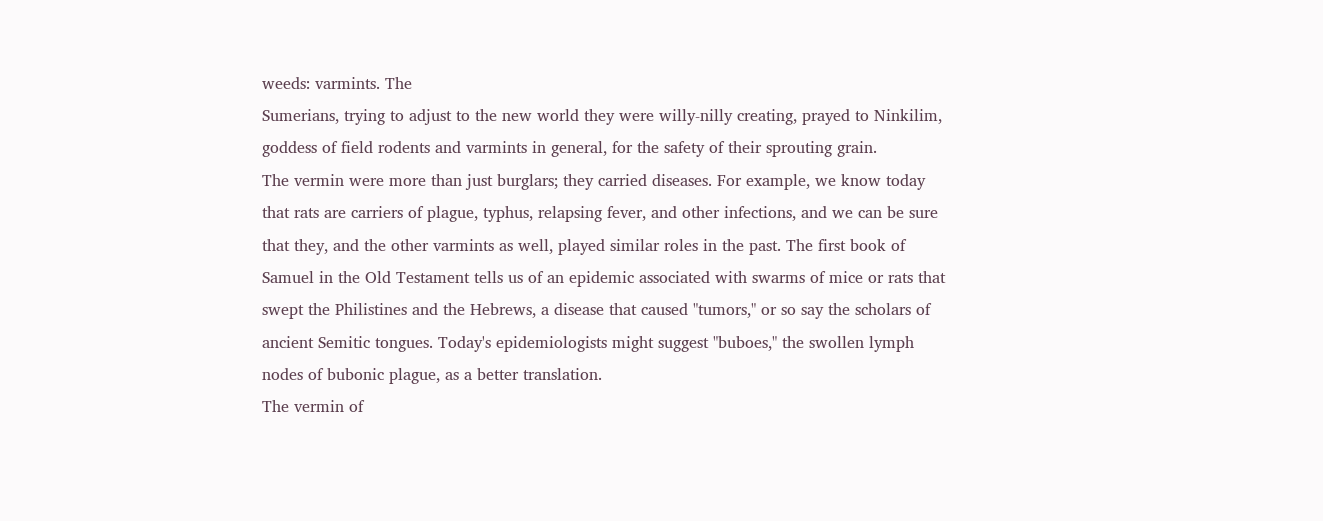weeds: varmints. The
Sumerians, trying to adjust to the new world they were willy-nilly creating, prayed to Ninkilim,
goddess of field rodents and varmints in general, for the safety of their sprouting grain.
The vermin were more than just burglars; they carried diseases. For example, we know today
that rats are carriers of plague, typhus, relapsing fever, and other infections, and we can be sure
that they, and the other varmints as well, played similar roles in the past. The first book of
Samuel in the Old Testament tells us of an epidemic associated with swarms of mice or rats that
swept the Philistines and the Hebrews, a disease that caused "tumors," or so say the scholars of
ancient Semitic tongues. Today's epidemiologists might suggest "buboes," the swollen lymph
nodes of bubonic plague, as a better translation.
The vermin of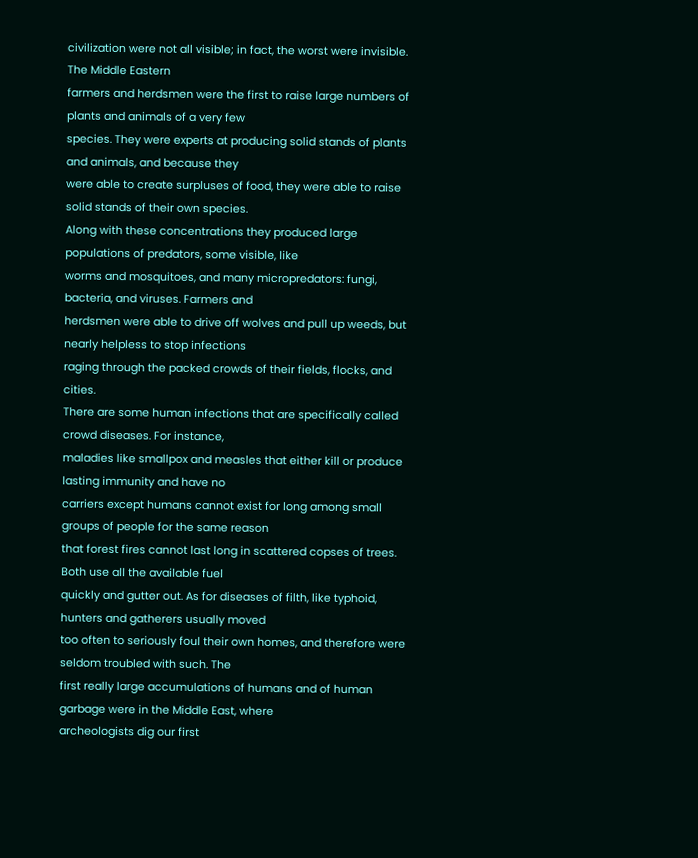civilization were not all visible; in fact, the worst were invisible. The Middle Eastern
farmers and herdsmen were the first to raise large numbers of plants and animals of a very few
species. They were experts at producing solid stands of plants and animals, and because they
were able to create surpluses of food, they were able to raise solid stands of their own species.
Along with these concentrations they produced large populations of predators, some visible, like
worms and mosquitoes, and many micropredators: fungi, bacteria, and viruses. Farmers and
herdsmen were able to drive off wolves and pull up weeds, but nearly helpless to stop infections
raging through the packed crowds of their fields, flocks, and cities.
There are some human infections that are specifically called crowd diseases. For instance,
maladies like smallpox and measles that either kill or produce lasting immunity and have no
carriers except humans cannot exist for long among small groups of people for the same reason
that forest fires cannot last long in scattered copses of trees. Both use all the available fuel
quickly and gutter out. As for diseases of filth, like typhoid, hunters and gatherers usually moved
too often to seriously foul their own homes, and therefore were seldom troubled with such. The
first really large accumulations of humans and of human garbage were in the Middle East, where
archeologists dig our first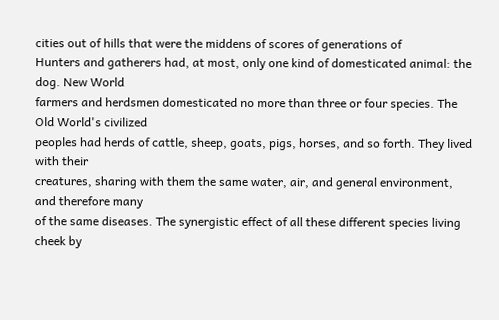cities out of hills that were the middens of scores of generations of
Hunters and gatherers had, at most, only one kind of domesticated animal: the dog. New World
farmers and herdsmen domesticated no more than three or four species. The Old World's civilized
peoples had herds of cattle, sheep, goats, pigs, horses, and so forth. They lived with their
creatures, sharing with them the same water, air, and general environment, and therefore many
of the same diseases. The synergistic effect of all these different species living cheek by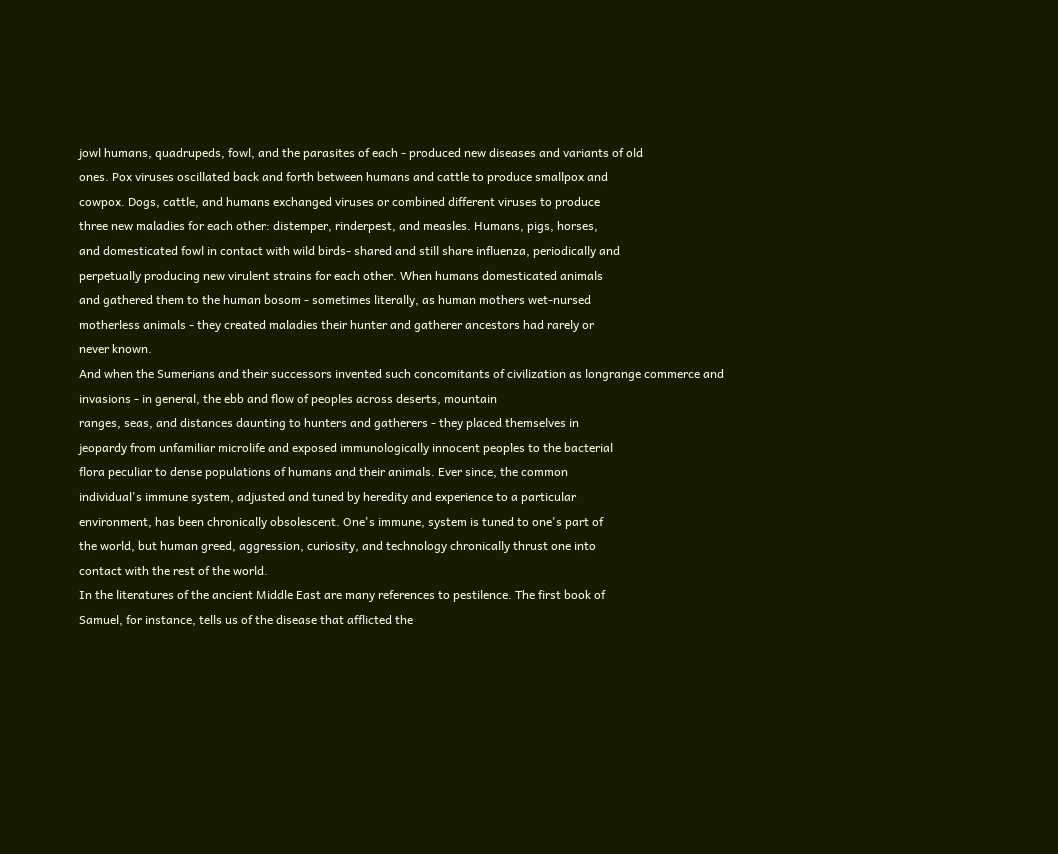jowl humans, quadrupeds, fowl, and the parasites of each - produced new diseases and variants of old
ones. Pox viruses oscillated back and forth between humans and cattle to produce smallpox and
cowpox. Dogs, cattle, and humans exchanged viruses or combined different viruses to produce
three new maladies for each other: distemper, rinderpest, and measles. Humans, pigs, horses,
and domesticated fowl in contact with wild birds- shared and still share influenza, periodically and
perpetually producing new virulent strains for each other. When humans domesticated animals
and gathered them to the human bosom - sometimes literally, as human mothers wet-nursed
motherless animals - they created maladies their hunter and gatherer ancestors had rarely or
never known.
And when the Sumerians and their successors invented such concomitants of civilization as longrange commerce and invasions - in general, the ebb and flow of peoples across deserts, mountain
ranges, seas, and distances daunting to hunters and gatherers - they placed themselves in
jeopardy from unfamiliar microlife and exposed immunologically innocent peoples to the bacterial
flora peculiar to dense populations of humans and their animals. Ever since, the common
individual's immune system, adjusted and tuned by heredity and experience to a particular
environment, has been chronically obsolescent. One's immune, system is tuned to one's part of
the world, but human greed, aggression, curiosity, and technology chronically thrust one into
contact with the rest of the world.
In the literatures of the ancient Middle East are many references to pestilence. The first book of
Samuel, for instance, tells us of the disease that afflicted the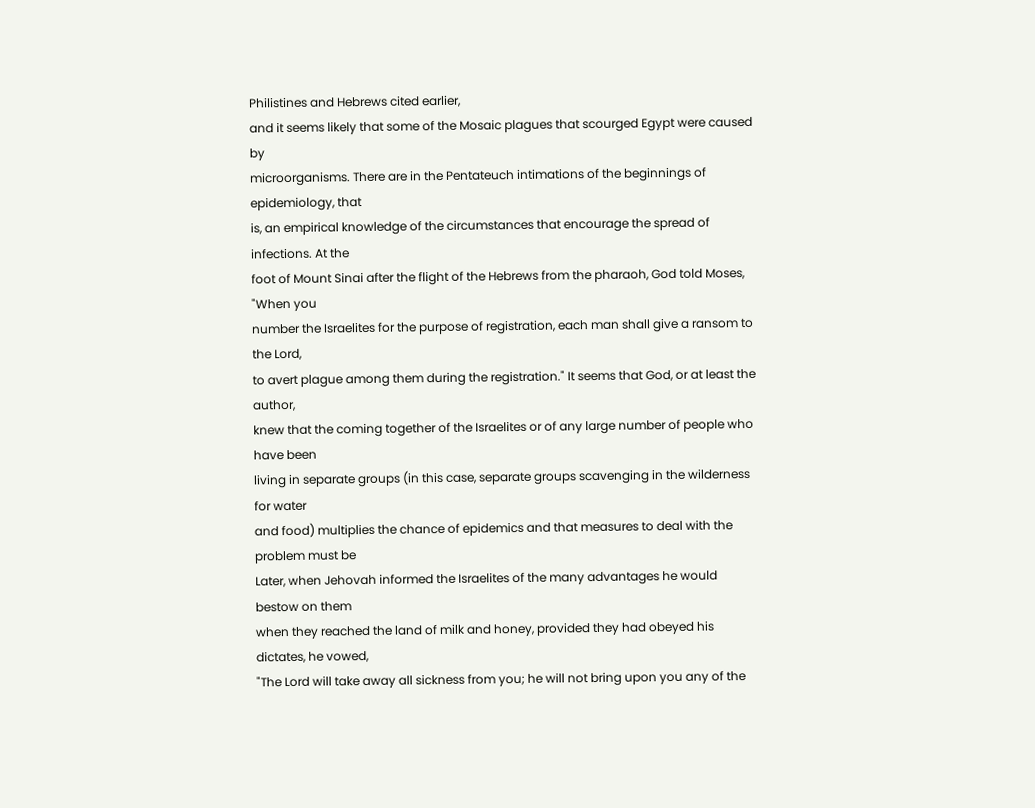Philistines and Hebrews cited earlier,
and it seems likely that some of the Mosaic plagues that scourged Egypt were caused by
microorganisms. There are in the Pentateuch intimations of the beginnings of epidemiology, that
is, an empirical knowledge of the circumstances that encourage the spread of infections. At the
foot of Mount Sinai after the flight of the Hebrews from the pharaoh, God told Moses, "When you
number the Israelites for the purpose of registration, each man shall give a ransom to the Lord,
to avert plague among them during the registration." It seems that God, or at least the author,
knew that the coming together of the Israelites or of any large number of people who have been
living in separate groups (in this case, separate groups scavenging in the wilderness for water
and food) multiplies the chance of epidemics and that measures to deal with the problem must be
Later, when Jehovah informed the Israelites of the many advantages he would bestow on them
when they reached the land of milk and honey, provided they had obeyed his dictates, he vowed,
"The Lord will take away all sickness from you; he will not bring upon you any of the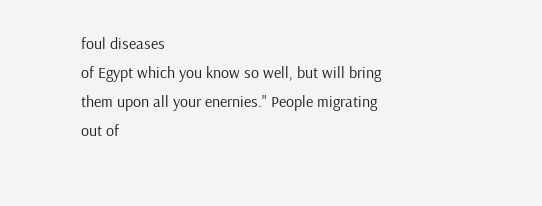foul diseases
of Egypt which you know so well, but will bring them upon all your enernies." People migrating
out of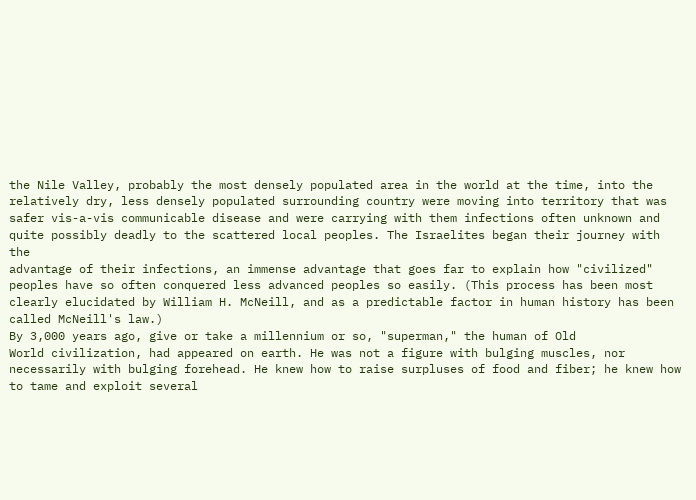the Nile Valley, probably the most densely populated area in the world at the time, into the
relatively dry, less densely populated surrounding country were moving into territory that was
safer vis-a-vis communicable disease and were carrying with them infections often unknown and
quite possibly deadly to the scattered local peoples. The Israelites began their journey with the
advantage of their infections, an immense advantage that goes far to explain how "civilized"
peoples have so often conquered less advanced peoples so easily. (This process has been most
clearly elucidated by William H. McNeill, and as a predictable factor in human history has been
called McNeill's law.)
By 3,000 years ago, give or take a millennium or so, "superman," the human of Old
World civilization, had appeared on earth. He was not a figure with bulging muscles, nor
necessarily with bulging forehead. He knew how to raise surpluses of food and fiber; he knew how
to tame and exploit several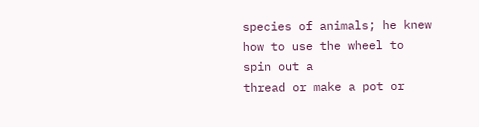species of animals; he knew how to use the wheel to spin out a
thread or make a pot or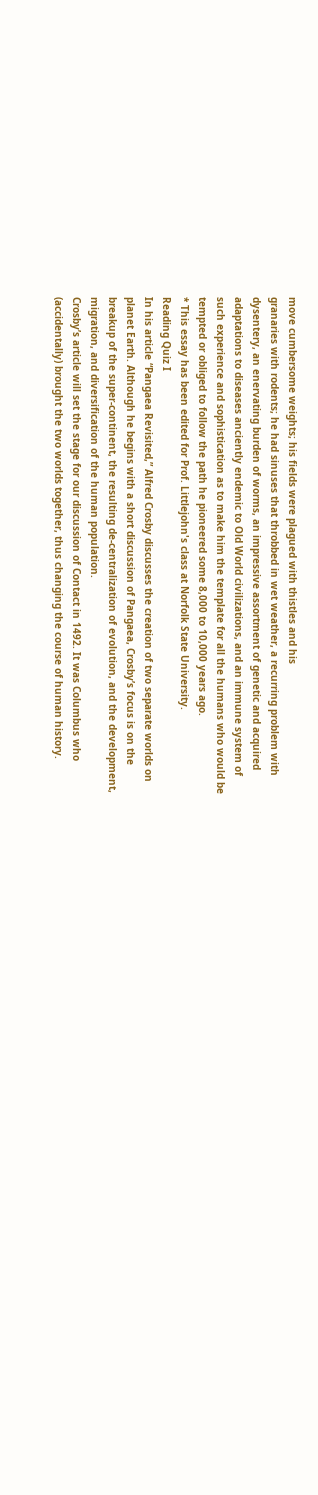move cumbersome weights; his fields were plagued with thistles and his
granaries with rodents; he had sinuses that throbbed in wet weather, a recurring problem with
dysentery, an enervating burden of worms, an impressive assortment of genetic and acquired
adaptations to diseases anciently endemic to Old World civilizations, and an immune system of
such experience and sophistication as to make him the template for all the humans who would be
tempted or obliged to follow the path he pioneered some 8,000 to 10,000 years ago.
* This essay has been edited for Prof. Littlejohn's class at Norfolk State University.
Reading Quiz I
In his article “Pangaea Revisited,” Alfred Crosby discusses the creation of two separate worlds on
planet Earth. Although he begins with a short discussion of Pangaea, Crosby’s focus is on the
breakup of the super-continent, the resulting de-centralization of evolution, and the development,
migration, and diversification of the human population.
Crosby’s article will set the stage for our discussion of Contact in 1492. It was Columbus who
(accidentally) brought the two worlds together, thus changing the course of human history.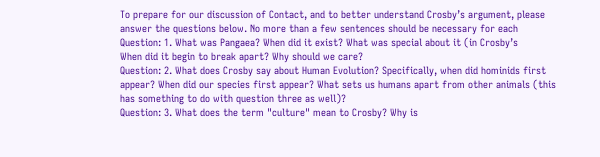To prepare for our discussion of Contact, and to better understand Crosby’s argument, please
answer the questions below. No more than a few sentences should be necessary for each
Question: 1. What was Pangaea? When did it exist? What was special about it (in Crosby’s
When did it begin to break apart? Why should we care?
Question: 2. What does Crosby say about Human Evolution? Specifically, when did hominids first
appear? When did our species first appear? What sets us humans apart from other animals (this
has something to do with question three as well)?
Question: 3. What does the term "culture" mean to Crosby? Why is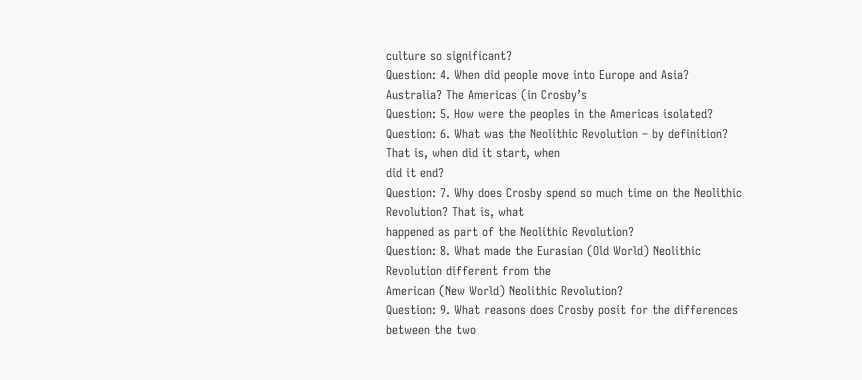culture so significant?
Question: 4. When did people move into Europe and Asia? Australia? The Americas (in Crosby’s
Question: 5. How were the peoples in the Americas isolated?
Question: 6. What was the Neolithic Revolution – by definition? That is, when did it start, when
did it end?
Question: 7. Why does Crosby spend so much time on the Neolithic Revolution? That is, what
happened as part of the Neolithic Revolution?
Question: 8. What made the Eurasian (Old World) Neolithic Revolution different from the
American (New World) Neolithic Revolution?
Question: 9. What reasons does Crosby posit for the differences between the two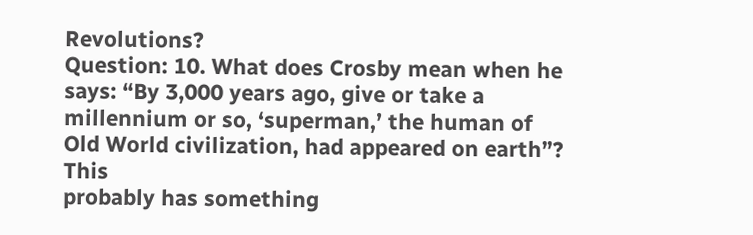Revolutions?
Question: 10. What does Crosby mean when he says: “By 3,000 years ago, give or take a
millennium or so, ‘superman,’ the human of Old World civilization, had appeared on earth”? This
probably has something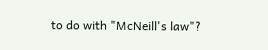to do with "McNeill's law"?